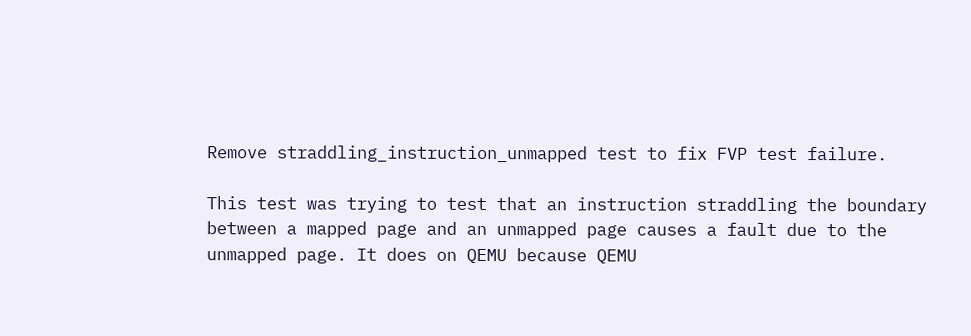Remove straddling_instruction_unmapped test to fix FVP test failure.

This test was trying to test that an instruction straddling the boundary
between a mapped page and an unmapped page causes a fault due to the
unmapped page. It does on QEMU because QEMU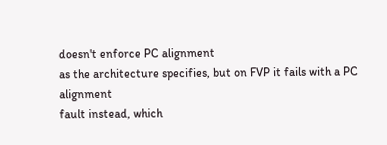doesn't enforce PC alignment
as the architecture specifies, but on FVP it fails with a PC alignment
fault instead, which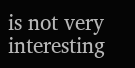is not very interesting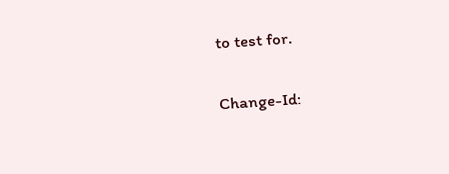to test for.

Change-Id: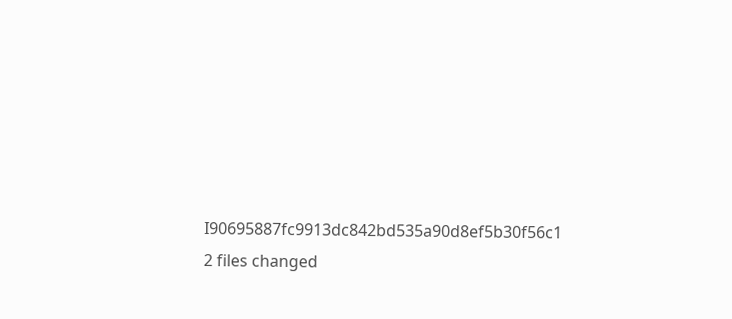I90695887fc9913dc842bd535a90d8ef5b30f56c1
2 files changed